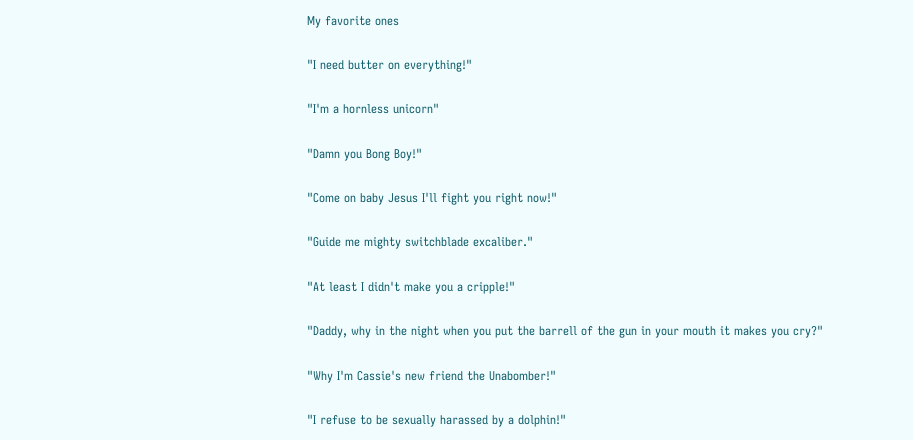My favorite ones

"I need butter on everything!"

"I'm a hornless unicorn"

"Damn you Bong Boy!"

"Come on baby Jesus I'll fight you right now!"

"Guide me mighty switchblade excaliber."

"At least I didn't make you a cripple!"

"Daddy, why in the night when you put the barrell of the gun in your mouth it makes you cry?"

"Why I'm Cassie's new friend the Unabomber!"

"I refuse to be sexually harassed by a dolphin!"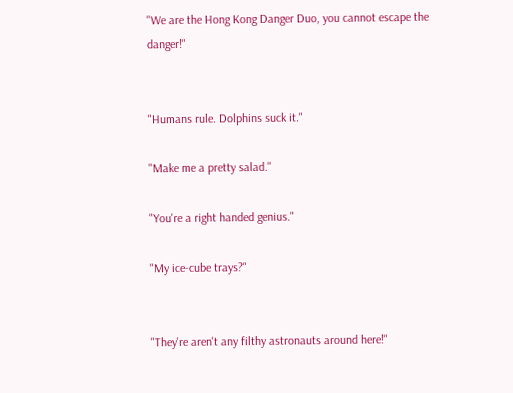"We are the Hong Kong Danger Duo, you cannot escape the danger!"


"Humans rule. Dolphins suck it."

"Make me a pretty salad."

"You're a right handed genius."

"My ice-cube trays?"


"They're aren't any filthy astronauts around here!"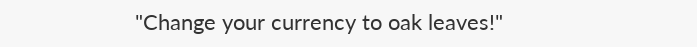"Change your currency to oak leaves!"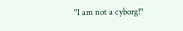"I am not a cyborg!"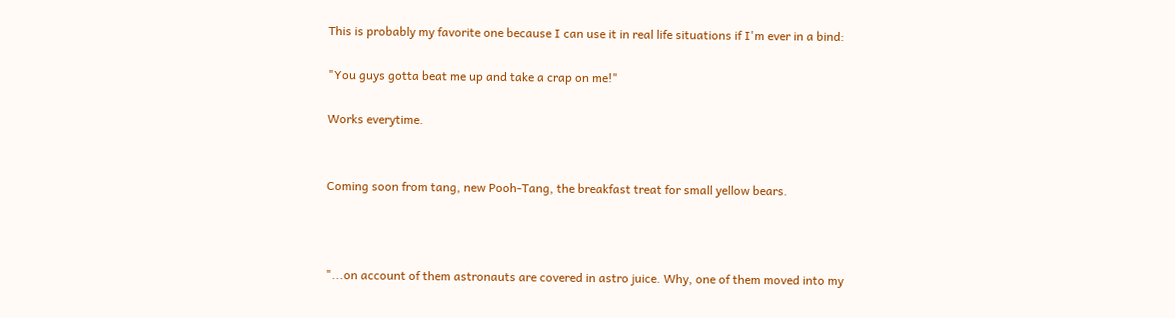This is probably my favorite one because I can use it in real life situations if I'm ever in a bind:

"You guys gotta beat me up and take a crap on me!"

Works everytime.


Coming soon from tang, new Pooh-Tang, the breakfast treat for small yellow bears.



"...on account of them astronauts are covered in astro juice. Why, one of them moved into my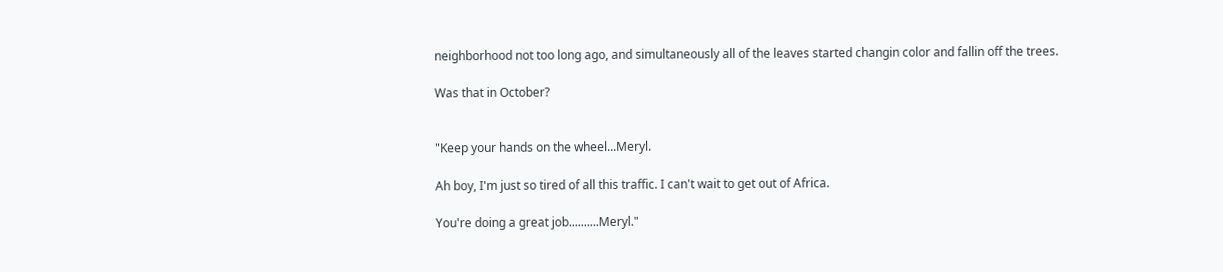neighborhood not too long ago, and simultaneously all of the leaves started changin color and fallin off the trees.

Was that in October?


"Keep your hands on the wheel...Meryl.

Ah boy, I'm just so tired of all this traffic. I can't wait to get out of Africa.

You're doing a great job..........Meryl."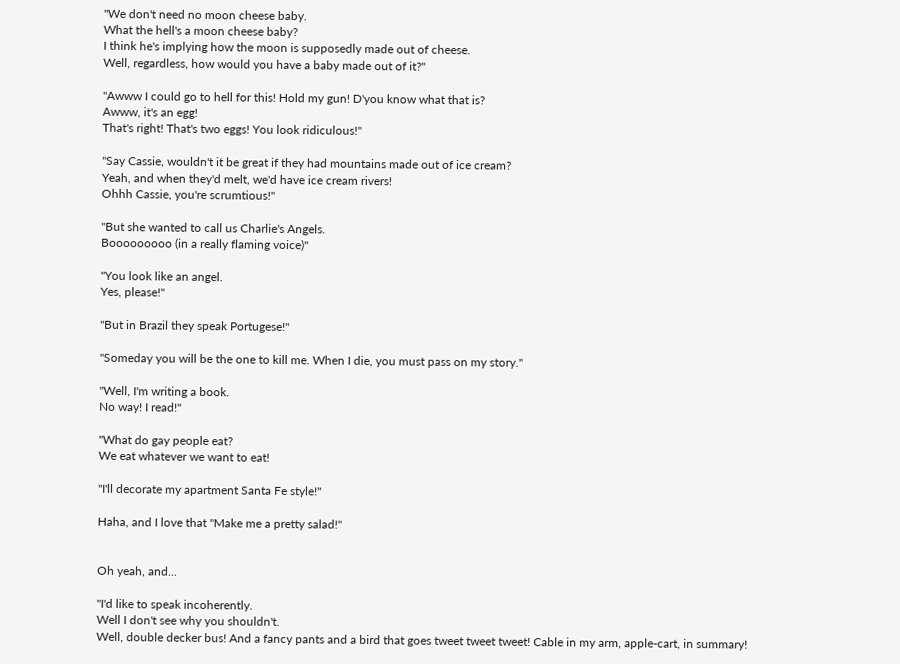"We don't need no moon cheese baby.
What the hell's a moon cheese baby?
I think he's implying how the moon is supposedly made out of cheese.
Well, regardless, how would you have a baby made out of it?"

"Awww I could go to hell for this! Hold my gun! D'you know what that is?
Awww, it's an egg!
That's right! That's two eggs! You look ridiculous!"

"Say Cassie, wouldn't it be great if they had mountains made out of ice cream?
Yeah, and when they'd melt, we'd have ice cream rivers!
Ohhh Cassie, you're scrumtious!"

"But she wanted to call us Charlie's Angels.
Booooooooo (in a really flaming voice)"

"You look like an angel.
Yes, please!"

"But in Brazil they speak Portugese!"

"Someday you will be the one to kill me. When I die, you must pass on my story."

"Well, I'm writing a book.
No way! I read!"

"What do gay people eat?
We eat whatever we want to eat!

"I'll decorate my apartment Santa Fe style!"

Haha, and I love that "Make me a pretty salad!"


Oh yeah, and...

"I'd like to speak incoherently.
Well I don't see why you shouldn't.
Well, double decker bus! And a fancy pants and a bird that goes tweet tweet tweet! Cable in my arm, apple-cart, in summary!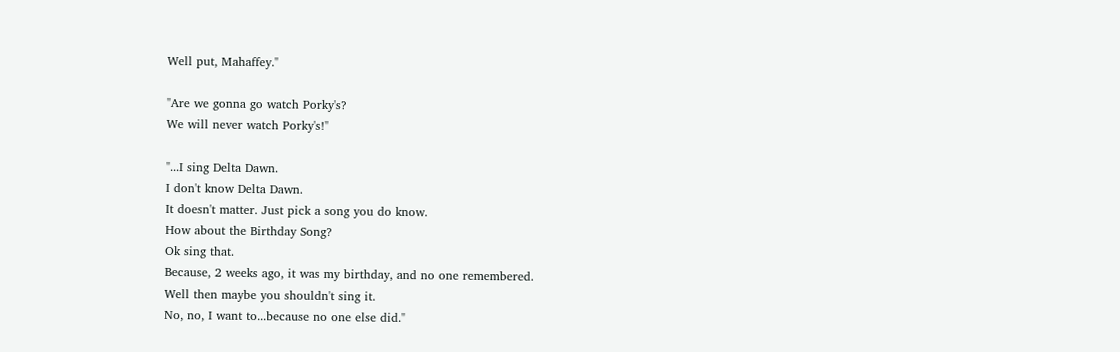Well put, Mahaffey."

"Are we gonna go watch Porky's?
We will never watch Porky's!"

"...I sing Delta Dawn.
I don't know Delta Dawn.
It doesn't matter. Just pick a song you do know.
How about the Birthday Song?
Ok sing that.
Because, 2 weeks ago, it was my birthday, and no one remembered.
Well then maybe you shouldn't sing it.
No, no, I want to...because no one else did."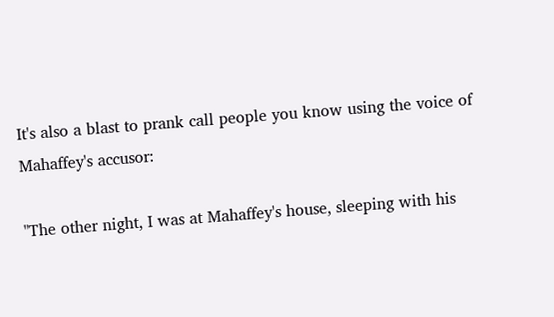It's also a blast to prank call people you know using the voice of Mahaffey's accusor:

"The other night, I was at Mahaffey's house, sleeping with his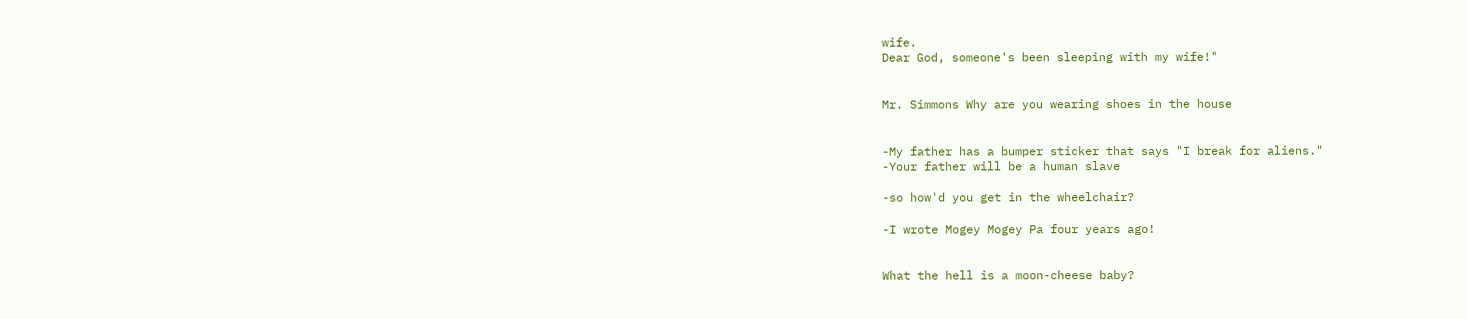wife.
Dear God, someone's been sleeping with my wife!"


Mr. Simmons Why are you wearing shoes in the house


-My father has a bumper sticker that says "I break for aliens."
-Your father will be a human slave

-so how'd you get in the wheelchair?

-I wrote Mogey Mogey Pa four years ago!


What the hell is a moon-cheese baby?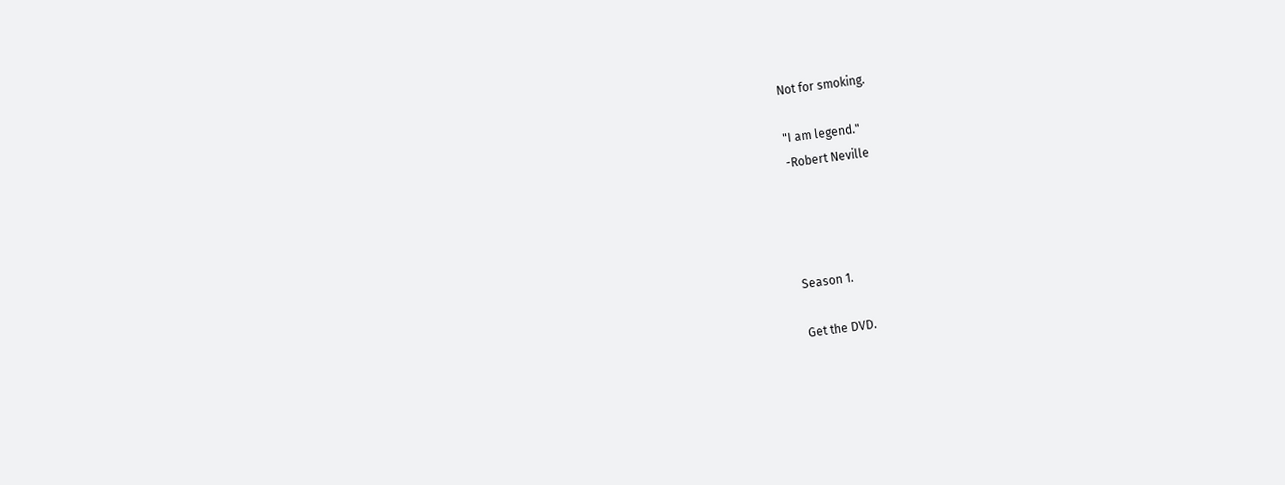Not for smoking.

"I am legend."
-Robert Neville




Season 1.

Get the DVD.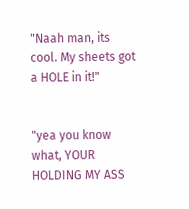"Naah man, its cool. My sheets got a HOLE in it!"


"yea you know what, YOUR HOLDING MY ASS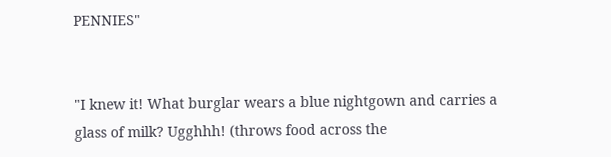PENNIES"


"I knew it! What burglar wears a blue nightgown and carries a glass of milk? Ugghhh! (throws food across the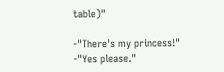table)"

-"There's my princess!"
-"Yes please."